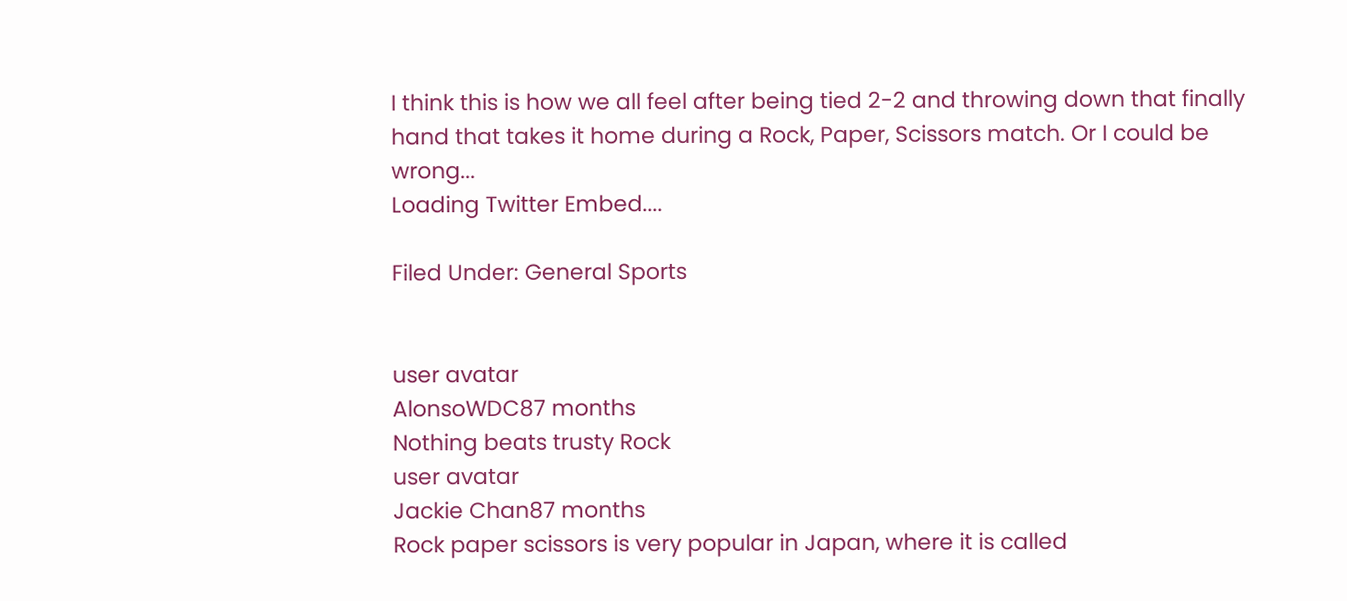I think this is how we all feel after being tied 2-2 and throwing down that finally hand that takes it home during a Rock, Paper, Scissors match. Or I could be wrong...
Loading Twitter Embed....

Filed Under: General Sports


user avatar
AlonsoWDC87 months
Nothing beats trusty Rock
user avatar
Jackie Chan87 months
Rock paper scissors is very popular in Japan, where it is called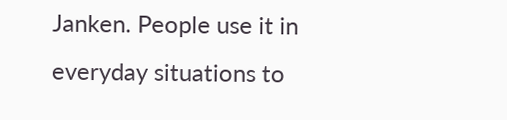Janken. People use it in everyday situations to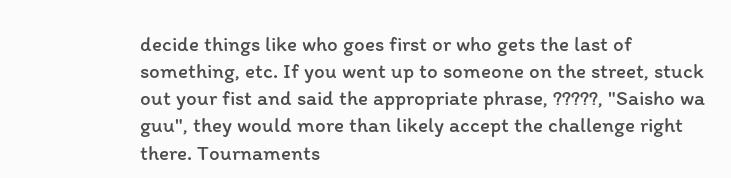decide things like who goes first or who gets the last of something, etc. If you went up to someone on the street, stuck out your fist and said the appropriate phrase, ?????, "Saisho wa guu", they would more than likely accept the challenge right there. Tournaments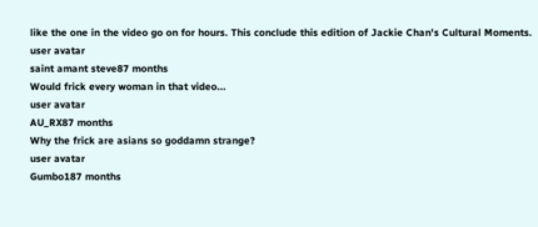like the one in the video go on for hours. This conclude this edition of Jackie Chan's Cultural Moments.
user avatar
saint amant steve87 months
Would frick every woman in that video...
user avatar
AU_RX87 months
Why the frick are asians so goddamn strange?
user avatar
Gumbo187 months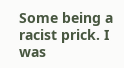Some being a racist prick. I was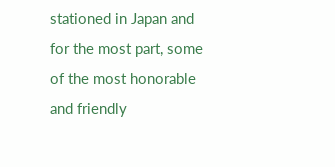stationed in Japan and for the most part, some of the most honorable and friendly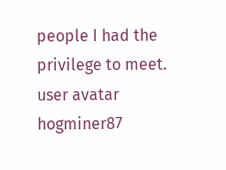people I had the privilege to meet.
user avatar
hogminer87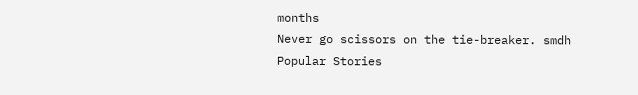months
Never go scissors on the tie-breaker. smdh
Popular Stories